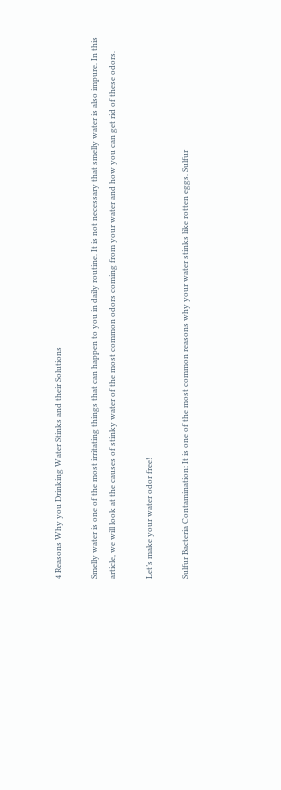4 Reasons Why you Drinking Water Stinks and their Solutions

Smelly water is one of the most irritating things that can happen to you in daily routine. It is not necessary that smelly water is also impure. In this article, we will look at the causes of stinky water of the most common odors coming from your water and how you can get rid of these odors.

Let’s make your water odor free!

Sulfur Bacteria Contamination: It is one of the most common reasons why your water stinks like rotten eggs. Sulfur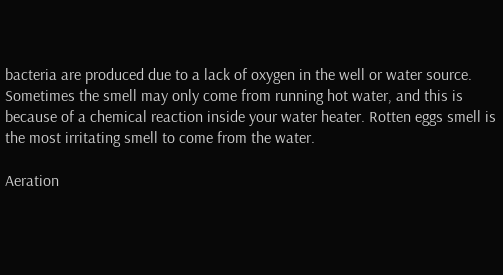bacteria are produced due to a lack of oxygen in the well or water source. Sometimes the smell may only come from running hot water, and this is because of a chemical reaction inside your water heater. Rotten eggs smell is the most irritating smell to come from the water.

Aeration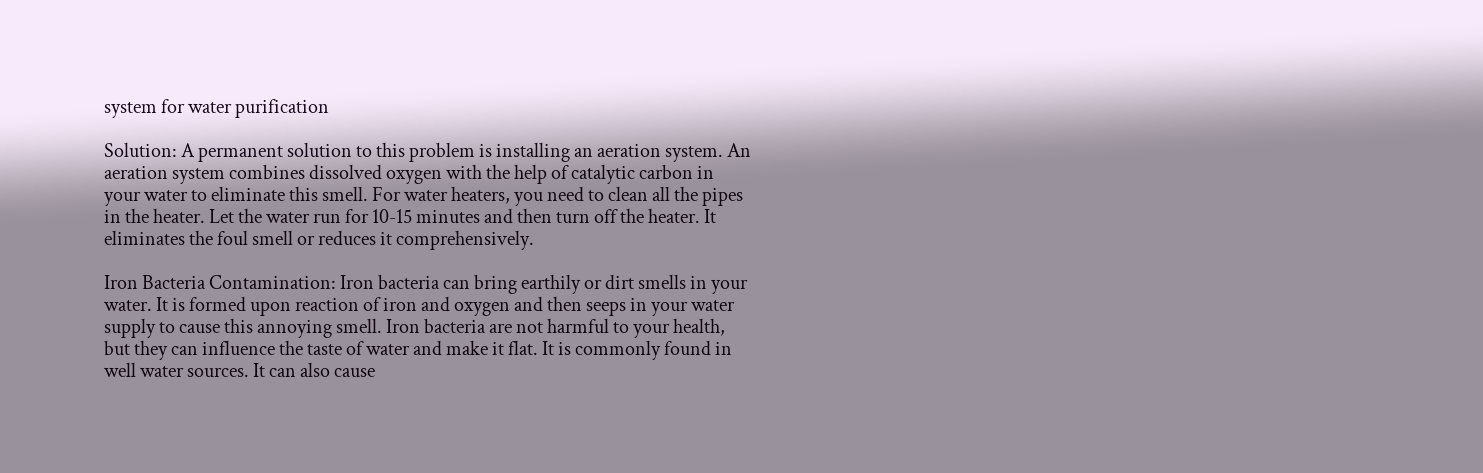system for water purification

Solution: A permanent solution to this problem is installing an aeration system. An aeration system combines dissolved oxygen with the help of catalytic carbon in your water to eliminate this smell. For water heaters, you need to clean all the pipes in the heater. Let the water run for 10-15 minutes and then turn off the heater. It eliminates the foul smell or reduces it comprehensively.

Iron Bacteria Contamination: Iron bacteria can bring earthily or dirt smells in your water. It is formed upon reaction of iron and oxygen and then seeps in your water supply to cause this annoying smell. Iron bacteria are not harmful to your health, but they can influence the taste of water and make it flat. It is commonly found in well water sources. It can also cause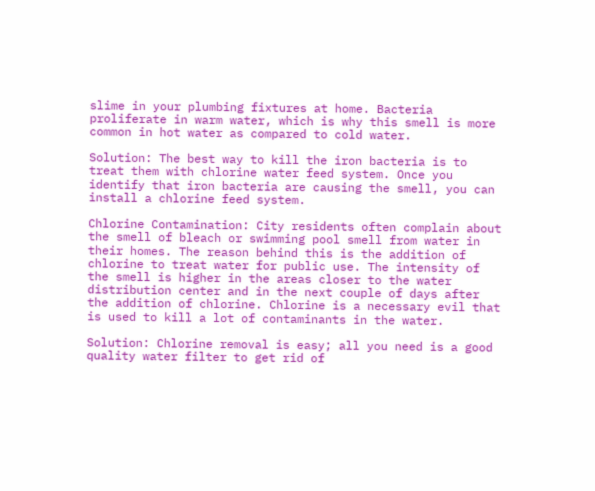slime in your plumbing fixtures at home. Bacteria proliferate in warm water, which is why this smell is more common in hot water as compared to cold water.

Solution: The best way to kill the iron bacteria is to treat them with chlorine water feed system. Once you identify that iron bacteria are causing the smell, you can install a chlorine feed system.

Chlorine Contamination: City residents often complain about the smell of bleach or swimming pool smell from water in their homes. The reason behind this is the addition of chlorine to treat water for public use. The intensity of the smell is higher in the areas closer to the water distribution center and in the next couple of days after the addition of chlorine. Chlorine is a necessary evil that is used to kill a lot of contaminants in the water.

Solution: Chlorine removal is easy; all you need is a good quality water filter to get rid of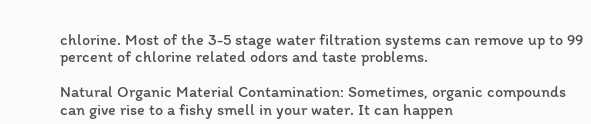chlorine. Most of the 3-5 stage water filtration systems can remove up to 99 percent of chlorine related odors and taste problems.

Natural Organic Material Contamination: Sometimes, organic compounds can give rise to a fishy smell in your water. It can happen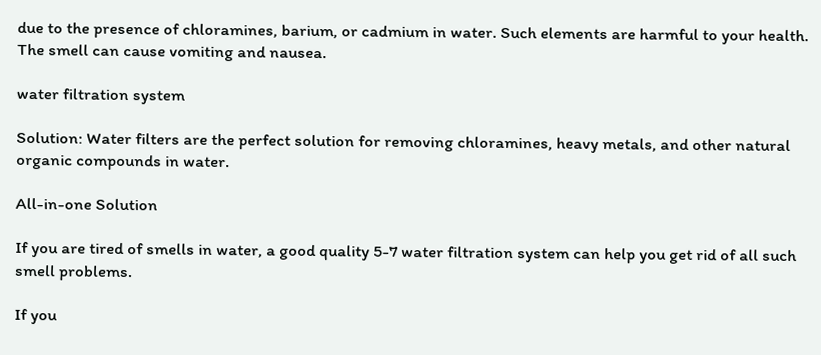due to the presence of chloramines, barium, or cadmium in water. Such elements are harmful to your health. The smell can cause vomiting and nausea.

water filtration system

Solution: Water filters are the perfect solution for removing chloramines, heavy metals, and other natural organic compounds in water.

All-in-one Solution

If you are tired of smells in water, a good quality 5-7 water filtration system can help you get rid of all such smell problems.

If you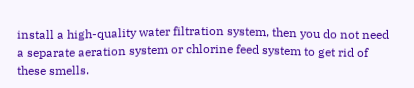install a high-quality water filtration system, then you do not need a separate aeration system or chlorine feed system to get rid of these smells.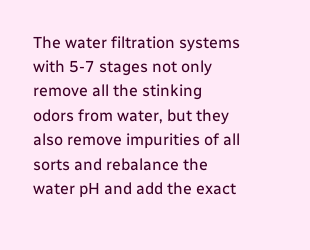The water filtration systems with 5-7 stages not only remove all the stinking odors from water, but they also remove impurities of all sorts and rebalance the water pH and add the exact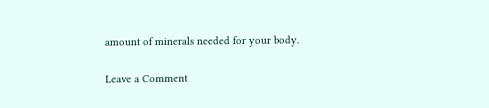amount of minerals needed for your body.

Leave a Comment